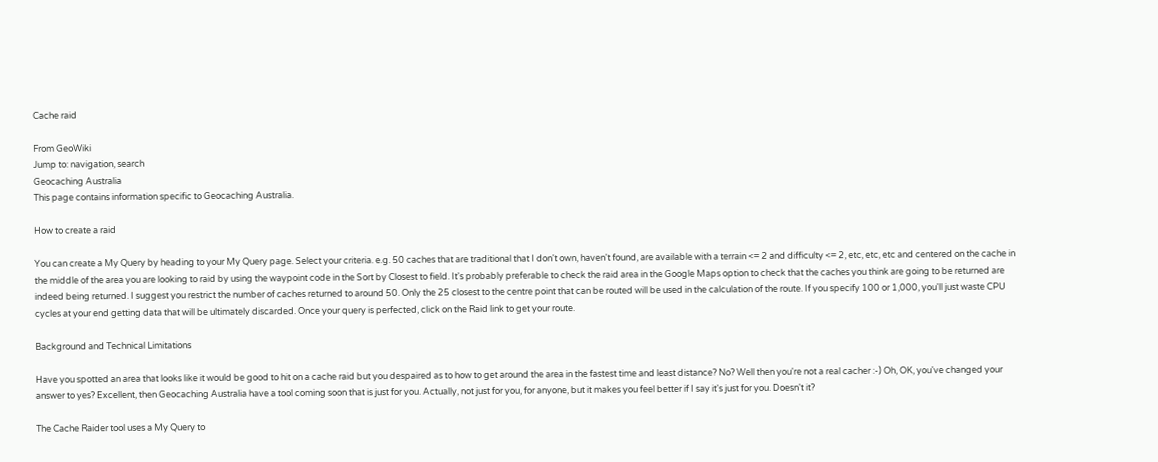Cache raid

From GeoWiki
Jump to: navigation, search
Geocaching Australia
This page contains information specific to Geocaching Australia.

How to create a raid

You can create a My Query by heading to your My Query page. Select your criteria. e.g. 50 caches that are traditional that I don't own, haven't found, are available with a terrain <= 2 and difficulty <= 2, etc, etc, etc and centered on the cache in the middle of the area you are looking to raid by using the waypoint code in the Sort by Closest to field. It's probably preferable to check the raid area in the Google Maps option to check that the caches you think are going to be returned are indeed being returned. I suggest you restrict the number of caches returned to around 50. Only the 25 closest to the centre point that can be routed will be used in the calculation of the route. If you specify 100 or 1,000, you'll just waste CPU cycles at your end getting data that will be ultimately discarded. Once your query is perfected, click on the Raid link to get your route.

Background and Technical Limitations

Have you spotted an area that looks like it would be good to hit on a cache raid but you despaired as to how to get around the area in the fastest time and least distance? No? Well then you're not a real cacher :-) Oh, OK, you've changed your answer to yes? Excellent, then Geocaching Australia have a tool coming soon that is just for you. Actually, not just for you, for anyone, but it makes you feel better if I say it's just for you. Doesn't it?

The Cache Raider tool uses a My Query to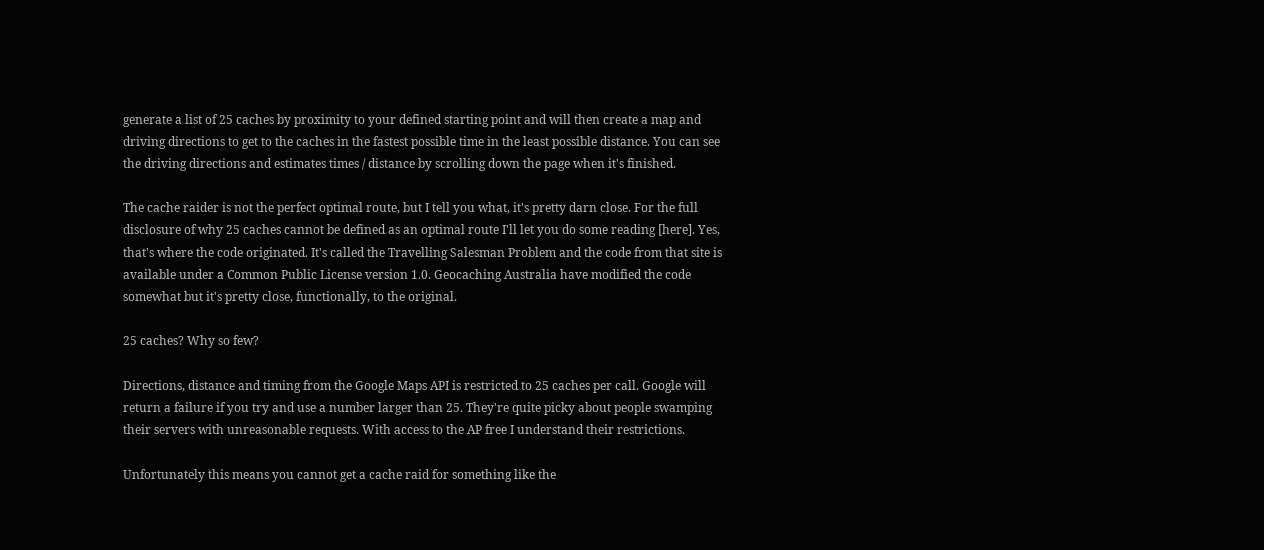generate a list of 25 caches by proximity to your defined starting point and will then create a map and driving directions to get to the caches in the fastest possible time in the least possible distance. You can see the driving directions and estimates times / distance by scrolling down the page when it's finished.

The cache raider is not the perfect optimal route, but I tell you what, it's pretty darn close. For the full disclosure of why 25 caches cannot be defined as an optimal route I'll let you do some reading [here]. Yes, that's where the code originated. It's called the Travelling Salesman Problem and the code from that site is available under a Common Public License version 1.0. Geocaching Australia have modified the code somewhat but it's pretty close, functionally, to the original.

25 caches? Why so few?

Directions, distance and timing from the Google Maps API is restricted to 25 caches per call. Google will return a failure if you try and use a number larger than 25. They're quite picky about people swamping their servers with unreasonable requests. With access to the AP free I understand their restrictions.

Unfortunately this means you cannot get a cache raid for something like the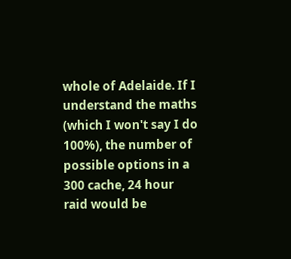whole of Adelaide. If I understand the maths (which I won't say I do 100%), the number of possible options in a 300 cache, 24 hour raid would be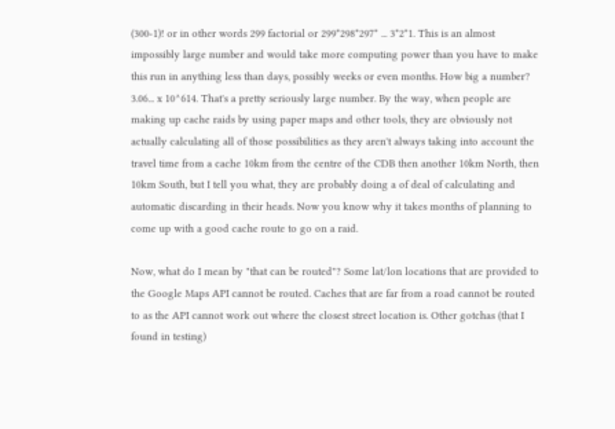(300-1)! or in other words 299 factorial or 299*298*297* ... 3*2*1. This is an almost impossibly large number and would take more computing power than you have to make this run in anything less than days, possibly weeks or even months. How big a number? 3.06... x 10^614. That's a pretty seriously large number. By the way, when people are making up cache raids by using paper maps and other tools, they are obviously not actually calculating all of those possibilities as they aren't always taking into account the travel time from a cache 10km from the centre of the CDB then another 10km North, then 10km South, but I tell you what, they are probably doing a of deal of calculating and automatic discarding in their heads. Now you know why it takes months of planning to come up with a good cache route to go on a raid.

Now, what do I mean by "that can be routed"? Some lat/lon locations that are provided to the Google Maps API cannot be routed. Caches that are far from a road cannot be routed to as the API cannot work out where the closest street location is. Other gotchas (that I found in testing)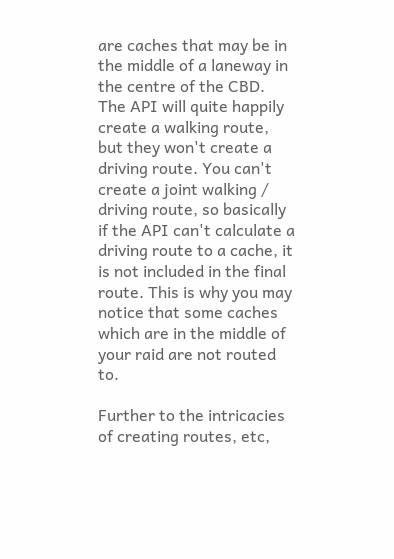are caches that may be in the middle of a laneway in the centre of the CBD. The API will quite happily create a walking route, but they won't create a driving route. You can't create a joint walking / driving route, so basically if the API can't calculate a driving route to a cache, it is not included in the final route. This is why you may notice that some caches which are in the middle of your raid are not routed to.

Further to the intricacies of creating routes, etc,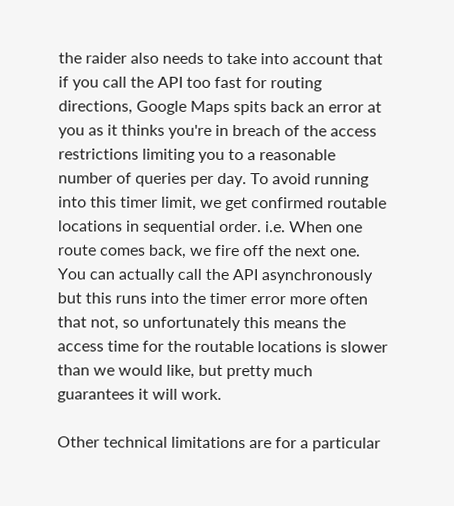the raider also needs to take into account that if you call the API too fast for routing directions, Google Maps spits back an error at you as it thinks you're in breach of the access restrictions limiting you to a reasonable number of queries per day. To avoid running into this timer limit, we get confirmed routable locations in sequential order. i.e. When one route comes back, we fire off the next one. You can actually call the API asynchronously but this runs into the timer error more often that not, so unfortunately this means the access time for the routable locations is slower than we would like, but pretty much guarantees it will work.

Other technical limitations are for a particular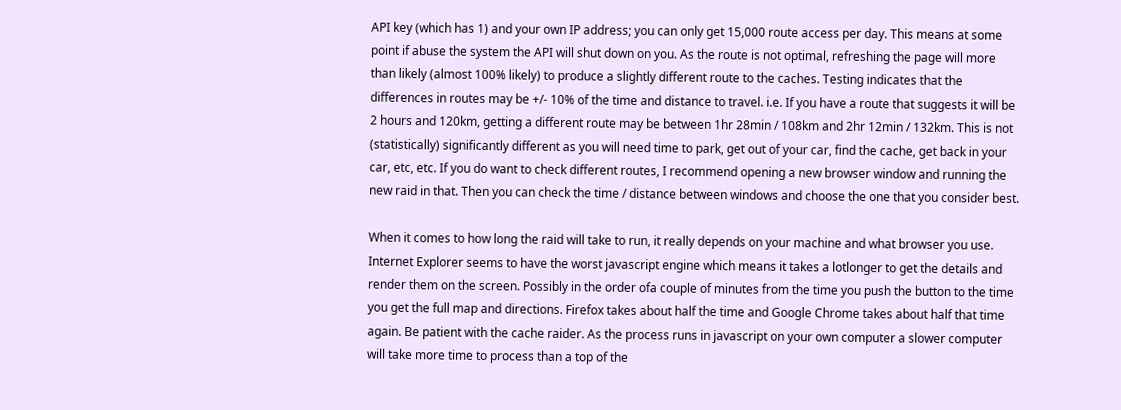API key (which has 1) and your own IP address; you can only get 15,000 route access per day. This means at some point if abuse the system the API will shut down on you. As the route is not optimal, refreshing the page will more than likely (almost 100% likely) to produce a slightly different route to the caches. Testing indicates that the differences in routes may be +/- 10% of the time and distance to travel. i.e. If you have a route that suggests it will be 2 hours and 120km, getting a different route may be between 1hr 28min / 108km and 2hr 12min / 132km. This is not (statistically) significantly different as you will need time to park, get out of your car, find the cache, get back in your car, etc, etc. If you do want to check different routes, I recommend opening a new browser window and running the new raid in that. Then you can check the time / distance between windows and choose the one that you consider best.

When it comes to how long the raid will take to run, it really depends on your machine and what browser you use. Internet Explorer seems to have the worst javascript engine which means it takes a lotlonger to get the details and render them on the screen. Possibly in the order ofa couple of minutes from the time you push the button to the time you get the full map and directions. Firefox takes about half the time and Google Chrome takes about half that time again. Be patient with the cache raider. As the process runs in javascript on your own computer a slower computer will take more time to process than a top of the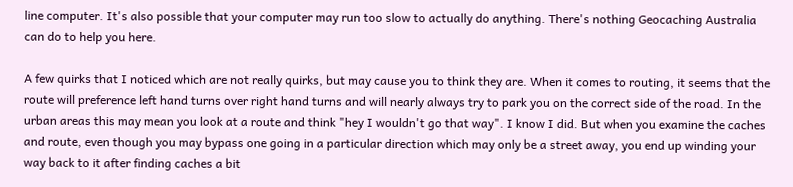line computer. It's also possible that your computer may run too slow to actually do anything. There's nothing Geocaching Australia can do to help you here.

A few quirks that I noticed which are not really quirks, but may cause you to think they are. When it comes to routing, it seems that the route will preference left hand turns over right hand turns and will nearly always try to park you on the correct side of the road. In the urban areas this may mean you look at a route and think "hey I wouldn't go that way". I know I did. But when you examine the caches and route, even though you may bypass one going in a particular direction which may only be a street away, you end up winding your way back to it after finding caches a bit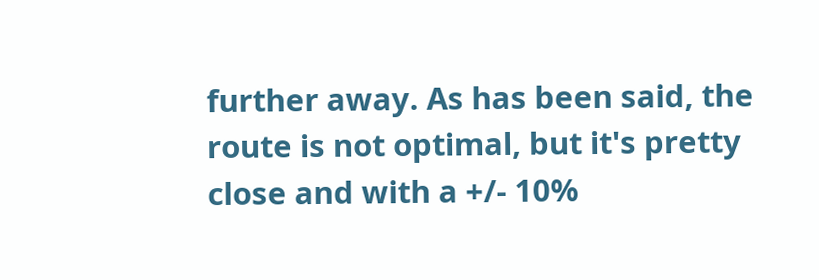further away. As has been said, the route is not optimal, but it's pretty close and with a +/- 10%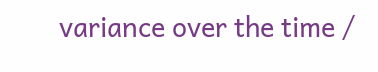variance over the time /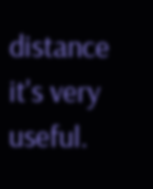distance it's very useful.